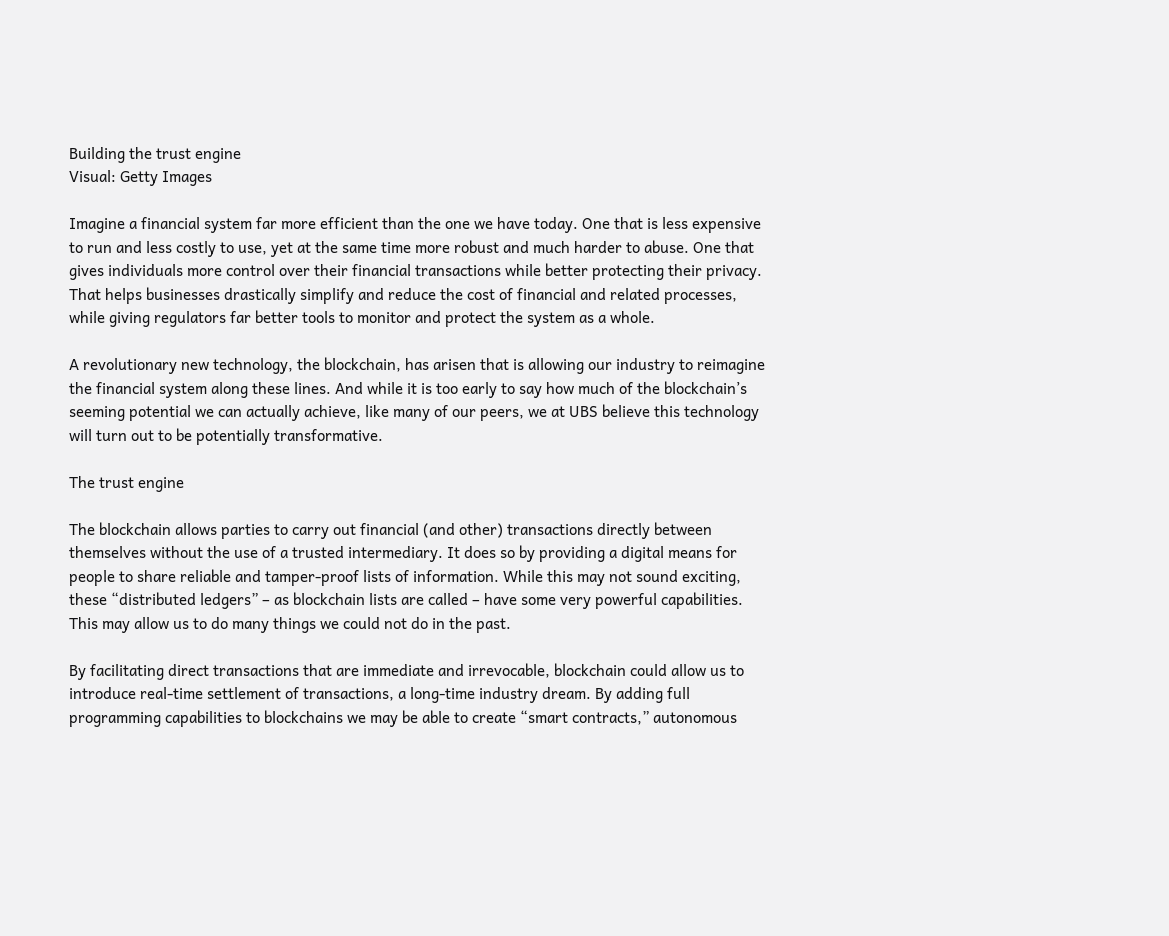Building the trust engine
Visual: Getty Images

Imagine a financial system far more efficient than the one we have today. One that is less expensive to run and less costly to use, yet at the same time more robust and much harder to abuse. One that gives individuals more control over their financial transactions while better protecting their privacy. That helps businesses drastically simplify and reduce the cost of financial and related processes, while giving regulators far better tools to monitor and protect the system as a whole.

A revolutionary new technology, the blockchain, has arisen that is allowing our industry to reimagine the financial system along these lines. And while it is too early to say how much of the blockchain’s seeming potential we can actually achieve, like many of our peers, we at UBS believe this technology will turn out to be potentially transformative.

The trust engine

The blockchain allows parties to carry out financial (and other) transactions directly between themselves without the use of a trusted intermediary. It does so by providing a digital means for people to share reliable and tamper-proof lists of information. While this may not sound exciting, these “distributed ledgers” – as blockchain lists are called – have some very powerful capabilities. This may allow us to do many things we could not do in the past.

By facilitating direct transactions that are immediate and irrevocable, blockchain could allow us to introduce real-time settlement of transactions, a long-time industry dream. By adding full programming capabilities to blockchains we may be able to create “smart contracts,” autonomous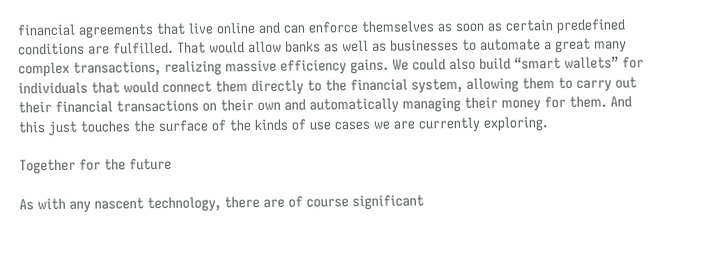financial agreements that live online and can enforce themselves as soon as certain predefined conditions are fulfilled. That would allow banks as well as businesses to automate a great many complex transactions, realizing massive efficiency gains. We could also build “smart wallets” for individuals that would connect them directly to the financial system, allowing them to carry out their financial transactions on their own and automatically managing their money for them. And this just touches the surface of the kinds of use cases we are currently exploring.

Together for the future

As with any nascent technology, there are of course significant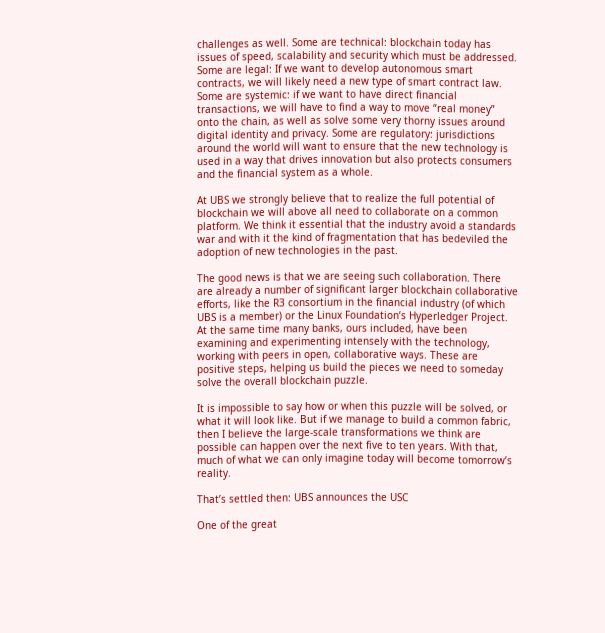challenges as well. Some are technical: blockchain today has issues of speed, scalability and security which must be addressed. Some are legal: If we want to develop autonomous smart contracts, we will likely need a new type of smart contract law. Some are systemic: if we want to have direct financial transactions, we will have to find a way to move “real money” onto the chain, as well as solve some very thorny issues around digital identity and privacy. Some are regulatory: jurisdictions around the world will want to ensure that the new technology is used in a way that drives innovation but also protects consumers and the financial system as a whole.

At UBS we strongly believe that to realize the full potential of blockchain we will above all need to collaborate on a common platform. We think it essential that the industry avoid a standards war and with it the kind of fragmentation that has bedeviled the adoption of new technologies in the past.

The good news is that we are seeing such collaboration. There are already a number of significant larger blockchain collaborative efforts, like the R3 consortium in the financial industry (of which UBS is a member) or the Linux Foundation’s Hyperledger Project. At the same time many banks, ours included, have been examining and experimenting intensely with the technology, working with peers in open, collaborative ways. These are positive steps, helping us build the pieces we need to someday solve the overall blockchain puzzle.

It is impossible to say how or when this puzzle will be solved, or what it will look like. But if we manage to build a common fabric, then I believe the large-scale transformations we think are possible can happen over the next five to ten years. With that, much of what we can only imagine today will become tomorrow’s reality.

That’s settled then: UBS announces the USC

One of the great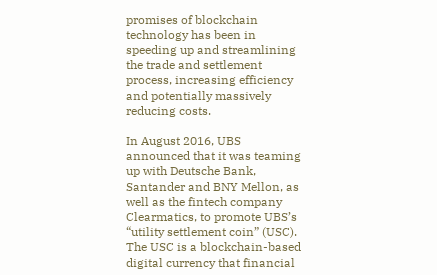promises of blockchain technology has been in speeding up and streamlining the trade and settlement process, increasing efficiency and potentially massively reducing costs.

In August 2016, UBS announced that it was teaming up with Deutsche Bank, Santander and BNY Mellon, as well as the fintech company Clearmatics, to promote UBS’s “utility settlement coin” (USC). The USC is a blockchain-based digital currency that financial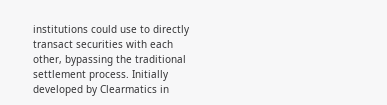institutions could use to directly transact securities with each other, bypassing the traditional settlement process. Initially developed by Clearmatics in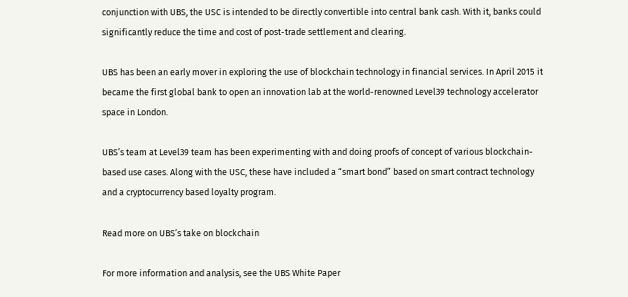conjunction with UBS, the USC is intended to be directly convertible into central bank cash. With it, banks could significantly reduce the time and cost of post-trade settlement and clearing.

UBS has been an early mover in exploring the use of blockchain technology in financial services. In April 2015 it became the first global bank to open an innovation lab at the world-renowned Level39 technology accelerator space in London.

UBS’s team at Level39 team has been experimenting with and doing proofs of concept of various blockchain-based use cases. Along with the USC, these have included a “smart bond” based on smart contract technology and a cryptocurrency based loyalty program.

Read more on UBS’s take on blockchain

For more information and analysis, see the UBS White Paper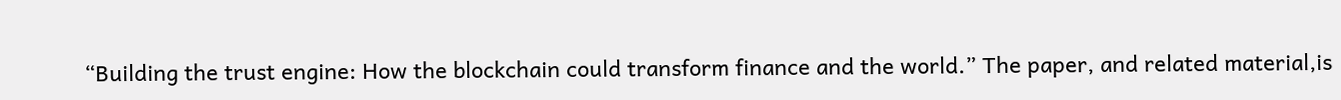“Building the trust engine: How the blockchain could transform finance and the world.” The paper, and related material,is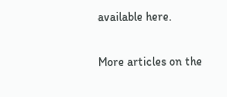available here.

More articles on the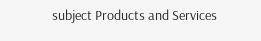subject Products and Services